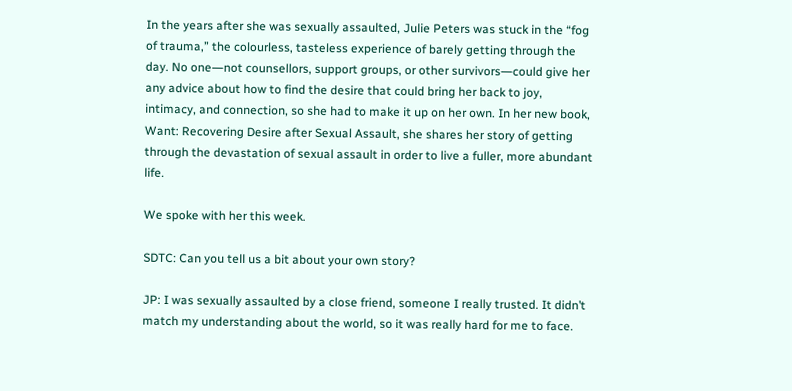In the years after she was sexually assaulted, Julie Peters was stuck in the “fog of trauma,” the colourless, tasteless experience of barely getting through the day. No one―not counsellors, support groups, or other survivors―could give her any advice about how to find the desire that could bring her back to joy, intimacy, and connection, so she had to make it up on her own. In her new book, Want: Recovering Desire after Sexual Assault, she shares her story of getting through the devastation of sexual assault in order to live a fuller, more abundant life.

We spoke with her this week.

SDTC: Can you tell us a bit about your own story?

JP: I was sexually assaulted by a close friend, someone I really trusted. It didn’t match my understanding about the world, so it was really hard for me to face.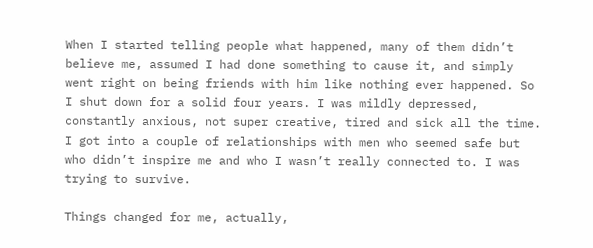When I started telling people what happened, many of them didn’t believe me, assumed I had done something to cause it, and simply went right on being friends with him like nothing ever happened. So I shut down for a solid four years. I was mildly depressed, constantly anxious, not super creative, tired and sick all the time. I got into a couple of relationships with men who seemed safe but who didn’t inspire me and who I wasn’t really connected to. I was trying to survive.

Things changed for me, actually,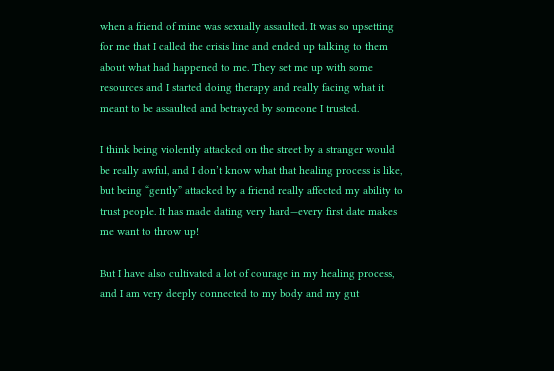when a friend of mine was sexually assaulted. It was so upsetting for me that I called the crisis line and ended up talking to them about what had happened to me. They set me up with some resources and I started doing therapy and really facing what it meant to be assaulted and betrayed by someone I trusted.

I think being violently attacked on the street by a stranger would be really awful, and I don’t know what that healing process is like, but being “gently” attacked by a friend really affected my ability to trust people. It has made dating very hard—every first date makes me want to throw up!

But I have also cultivated a lot of courage in my healing process, and I am very deeply connected to my body and my gut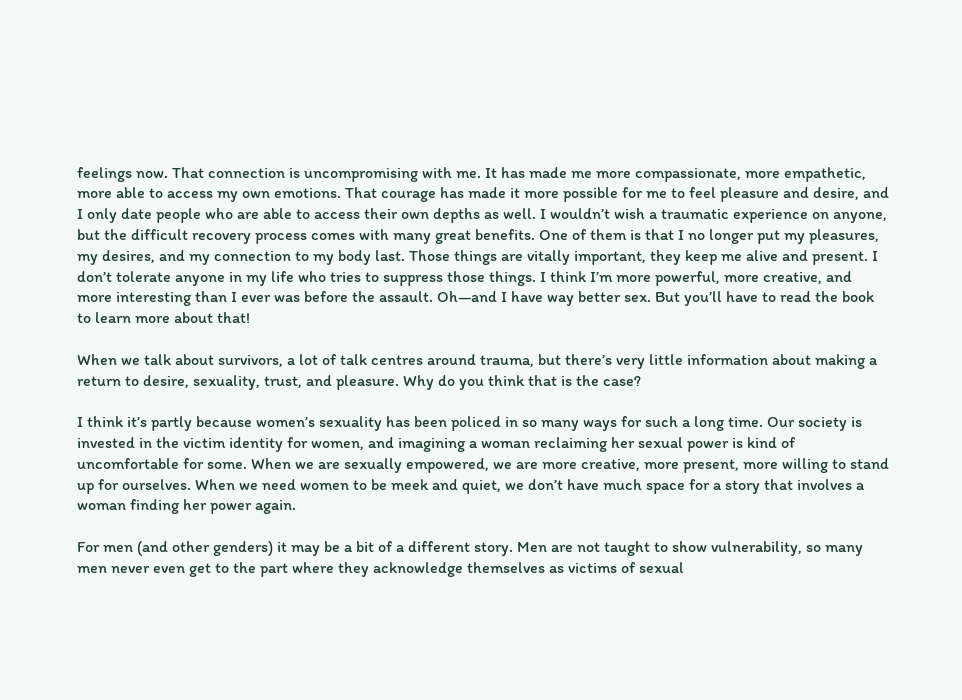feelings now. That connection is uncompromising with me. It has made me more compassionate, more empathetic, more able to access my own emotions. That courage has made it more possible for me to feel pleasure and desire, and I only date people who are able to access their own depths as well. I wouldn’t wish a traumatic experience on anyone, but the difficult recovery process comes with many great benefits. One of them is that I no longer put my pleasures, my desires, and my connection to my body last. Those things are vitally important, they keep me alive and present. I don’t tolerate anyone in my life who tries to suppress those things. I think I’m more powerful, more creative, and more interesting than I ever was before the assault. Oh—and I have way better sex. But you’ll have to read the book to learn more about that!

When we talk about survivors, a lot of talk centres around trauma, but there’s very little information about making a return to desire, sexuality, trust, and pleasure. Why do you think that is the case?

I think it’s partly because women’s sexuality has been policed in so many ways for such a long time. Our society is invested in the victim identity for women, and imagining a woman reclaiming her sexual power is kind of uncomfortable for some. When we are sexually empowered, we are more creative, more present, more willing to stand up for ourselves. When we need women to be meek and quiet, we don’t have much space for a story that involves a woman finding her power again.

For men (and other genders) it may be a bit of a different story. Men are not taught to show vulnerability, so many men never even get to the part where they acknowledge themselves as victims of sexual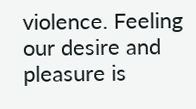violence. Feeling our desire and pleasure is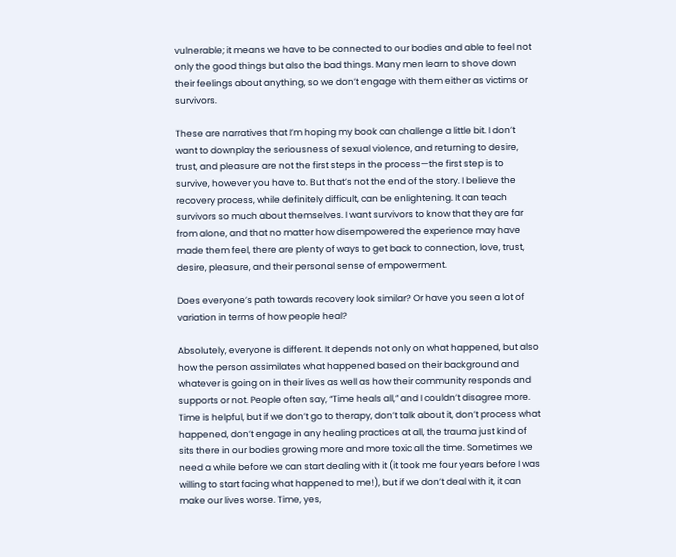vulnerable; it means we have to be connected to our bodies and able to feel not only the good things but also the bad things. Many men learn to shove down their feelings about anything, so we don’t engage with them either as victims or survivors.

These are narratives that I’m hoping my book can challenge a little bit. I don’t want to downplay the seriousness of sexual violence, and returning to desire, trust, and pleasure are not the first steps in the process—the first step is to survive, however you have to. But that’s not the end of the story. I believe the recovery process, while definitely difficult, can be enlightening. It can teach survivors so much about themselves. I want survivors to know that they are far from alone, and that no matter how disempowered the experience may have made them feel, there are plenty of ways to get back to connection, love, trust, desire, pleasure, and their personal sense of empowerment.

Does everyone’s path towards recovery look similar? Or have you seen a lot of variation in terms of how people heal?

Absolutely, everyone is different. It depends not only on what happened, but also how the person assimilates what happened based on their background and whatever is going on in their lives as well as how their community responds and supports or not. People often say, “Time heals all,” and I couldn’t disagree more. Time is helpful, but if we don’t go to therapy, don’t talk about it, don’t process what happened, don’t engage in any healing practices at all, the trauma just kind of sits there in our bodies growing more and more toxic all the time. Sometimes we need a while before we can start dealing with it (it took me four years before I was willing to start facing what happened to me!), but if we don’t deal with it, it can make our lives worse. Time, yes,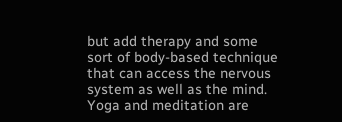but add therapy and some sort of body-based technique that can access the nervous system as well as the mind. Yoga and meditation are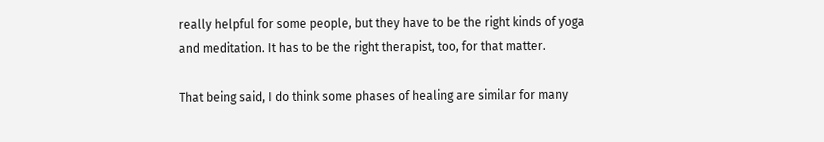really helpful for some people, but they have to be the right kinds of yoga and meditation. It has to be the right therapist, too, for that matter.

That being said, I do think some phases of healing are similar for many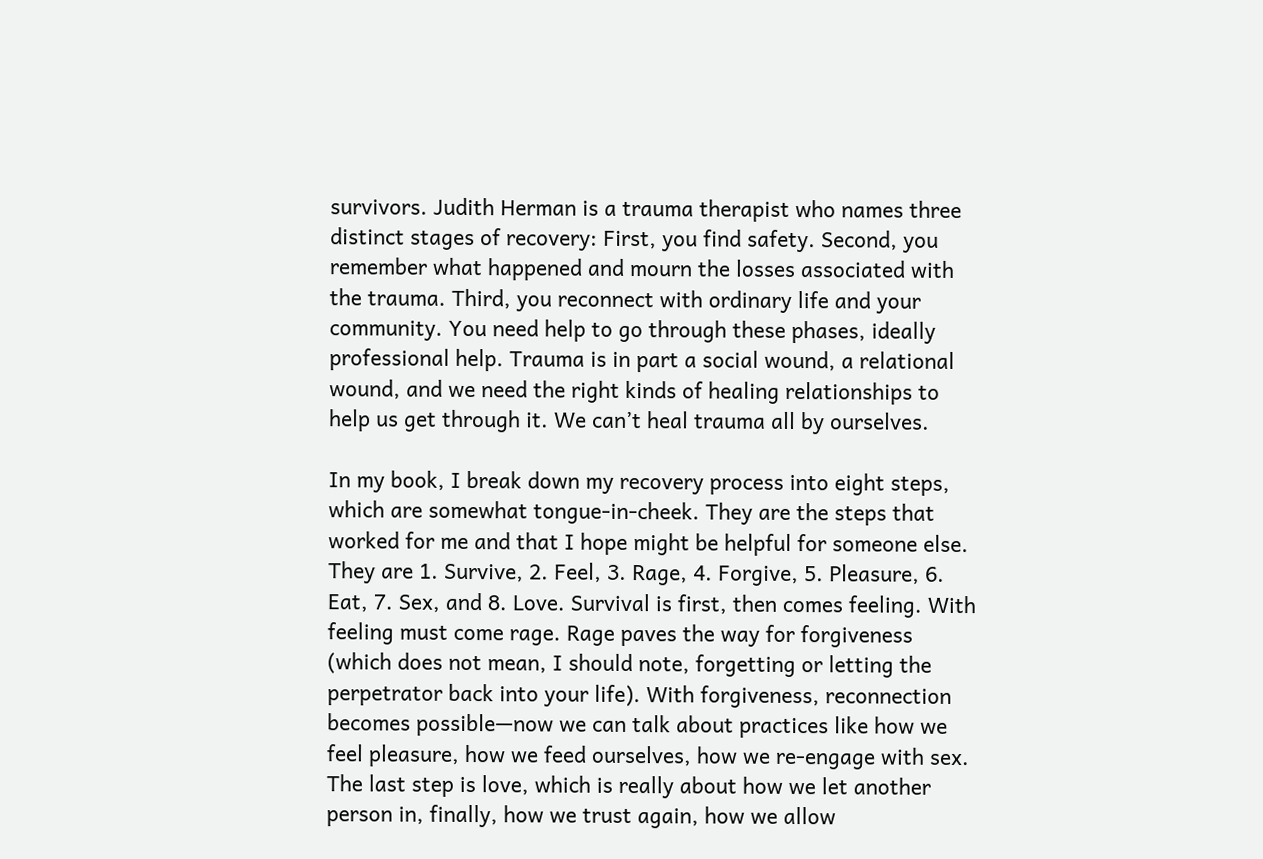survivors. Judith Herman is a trauma therapist who names three distinct stages of recovery: First, you find safety. Second, you remember what happened and mourn the losses associated with the trauma. Third, you reconnect with ordinary life and your community. You need help to go through these phases, ideally professional help. Trauma is in part a social wound, a relational wound, and we need the right kinds of healing relationships to help us get through it. We can’t heal trauma all by ourselves.

In my book, I break down my recovery process into eight steps, which are somewhat tongue-in-cheek. They are the steps that worked for me and that I hope might be helpful for someone else. They are 1. Survive, 2. Feel, 3. Rage, 4. Forgive, 5. Pleasure, 6. Eat, 7. Sex, and 8. Love. Survival is first, then comes feeling. With feeling must come rage. Rage paves the way for forgiveness (which does not mean, I should note, forgetting or letting the perpetrator back into your life). With forgiveness, reconnection becomes possible—now we can talk about practices like how we feel pleasure, how we feed ourselves, how we re-engage with sex. The last step is love, which is really about how we let another person in, finally, how we trust again, how we allow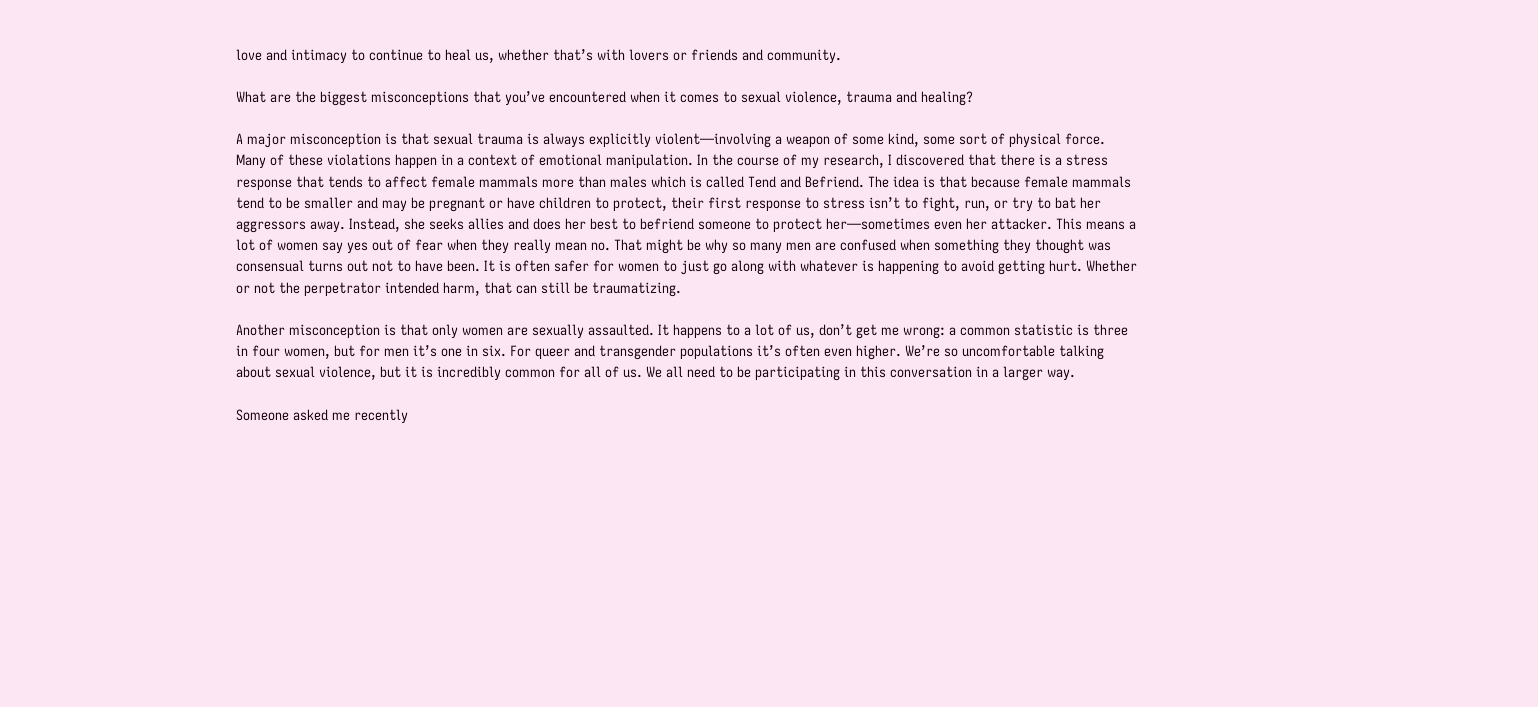love and intimacy to continue to heal us, whether that’s with lovers or friends and community.

What are the biggest misconceptions that you’ve encountered when it comes to sexual violence, trauma and healing?

A major misconception is that sexual trauma is always explicitly violent—involving a weapon of some kind, some sort of physical force. Many of these violations happen in a context of emotional manipulation. In the course of my research, I discovered that there is a stress response that tends to affect female mammals more than males which is called Tend and Befriend. The idea is that because female mammals tend to be smaller and may be pregnant or have children to protect, their first response to stress isn’t to fight, run, or try to bat her aggressors away. Instead, she seeks allies and does her best to befriend someone to protect her—sometimes even her attacker. This means a lot of women say yes out of fear when they really mean no. That might be why so many men are confused when something they thought was consensual turns out not to have been. It is often safer for women to just go along with whatever is happening to avoid getting hurt. Whether or not the perpetrator intended harm, that can still be traumatizing.

Another misconception is that only women are sexually assaulted. It happens to a lot of us, don’t get me wrong: a common statistic is three in four women, but for men it’s one in six. For queer and transgender populations it’s often even higher. We’re so uncomfortable talking about sexual violence, but it is incredibly common for all of us. We all need to be participating in this conversation in a larger way.

Someone asked me recently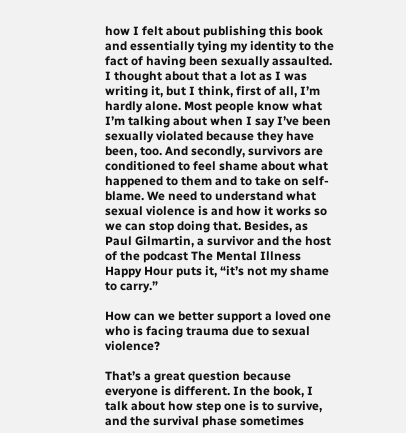how I felt about publishing this book and essentially tying my identity to the fact of having been sexually assaulted. I thought about that a lot as I was writing it, but I think, first of all, I’m hardly alone. Most people know what I’m talking about when I say I’ve been sexually violated because they have been, too. And secondly, survivors are conditioned to feel shame about what happened to them and to take on self-blame. We need to understand what sexual violence is and how it works so we can stop doing that. Besides, as Paul Gilmartin, a survivor and the host of the podcast The Mental Illness Happy Hour puts it, “it’s not my shame to carry.”

How can we better support a loved one who is facing trauma due to sexual violence?

That’s a great question because everyone is different. In the book, I talk about how step one is to survive, and the survival phase sometimes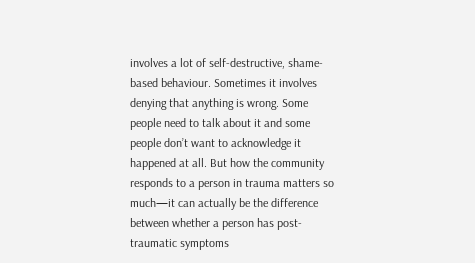involves a lot of self-destructive, shame-based behaviour. Sometimes it involves denying that anything is wrong. Some people need to talk about it and some people don’t want to acknowledge it happened at all. But how the community responds to a person in trauma matters so much—it can actually be the difference between whether a person has post-traumatic symptoms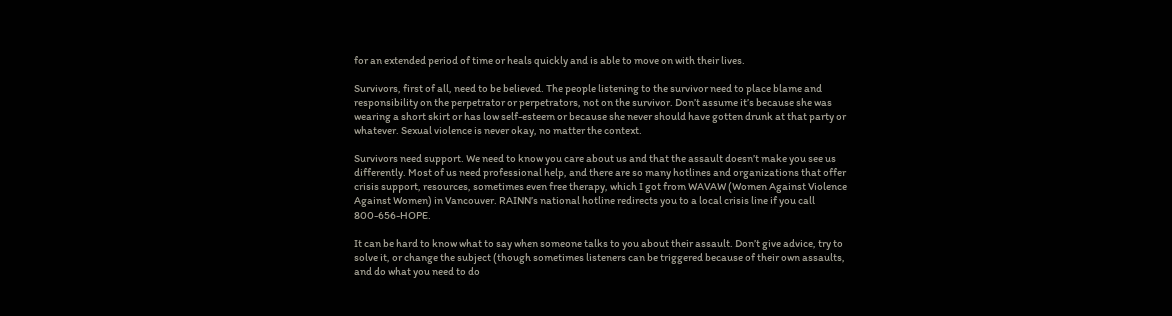for an extended period of time or heals quickly and is able to move on with their lives.

Survivors, first of all, need to be believed. The people listening to the survivor need to place blame and responsibility on the perpetrator or perpetrators, not on the survivor. Don’t assume it’s because she was wearing a short skirt or has low self-esteem or because she never should have gotten drunk at that party or whatever. Sexual violence is never okay, no matter the context.

Survivors need support. We need to know you care about us and that the assault doesn’t make you see us differently. Most of us need professional help, and there are so many hotlines and organizations that offer crisis support, resources, sometimes even free therapy, which I got from WAVAW (Women Against Violence Against Women) in Vancouver. RAINN’s national hotline redirects you to a local crisis line if you call 800-656-HOPE.

It can be hard to know what to say when someone talks to you about their assault. Don’t give advice, try to solve it, or change the subject (though sometimes listeners can be triggered because of their own assaults, and do what you need to do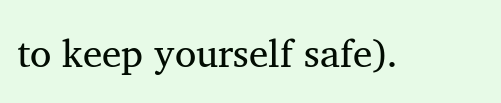to keep yourself safe).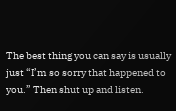The best thing you can say is usually just “I’m so sorry that happened to you.” Then shut up and listen.